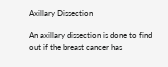Axillary Dissection

An axillary dissection is done to find out if the breast cancer has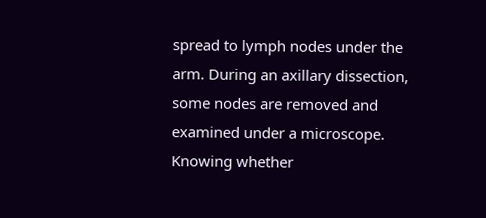spread to lymph nodes under the arm. During an axillary dissection, some nodes are removed and examined under a microscope. Knowing whether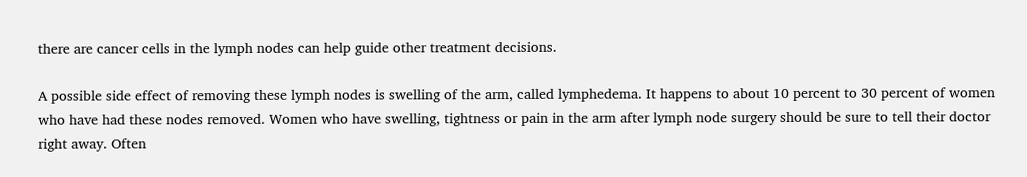there are cancer cells in the lymph nodes can help guide other treatment decisions.

A possible side effect of removing these lymph nodes is swelling of the arm, called lymphedema. It happens to about 10 percent to 30 percent of women who have had these nodes removed. Women who have swelling, tightness or pain in the arm after lymph node surgery should be sure to tell their doctor right away. Often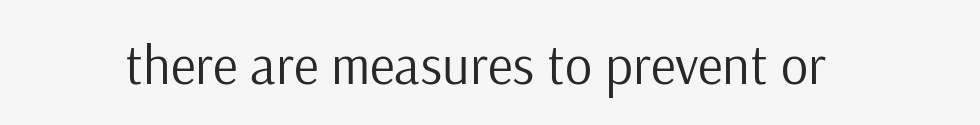there are measures to prevent or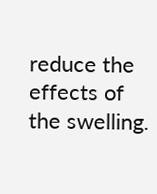reduce the effects of the swelling.